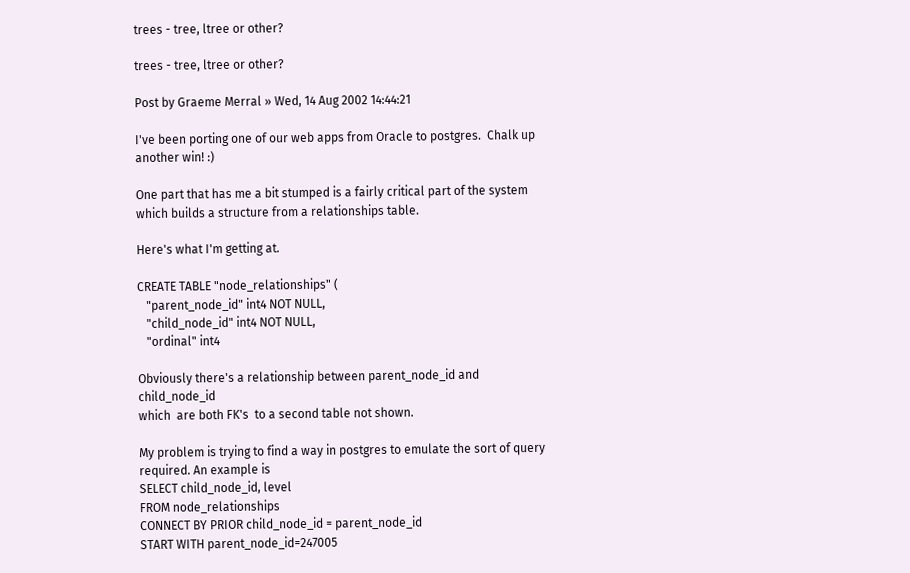trees - tree, ltree or other?

trees - tree, ltree or other?

Post by Graeme Merral » Wed, 14 Aug 2002 14:44:21

I've been porting one of our web apps from Oracle to postgres.  Chalk up
another win! :)

One part that has me a bit stumped is a fairly critical part of the system
which builds a structure from a relationships table.

Here's what I'm getting at.

CREATE TABLE "node_relationships" (
   "parent_node_id" int4 NOT NULL,
   "child_node_id" int4 NOT NULL,
   "ordinal" int4

Obviously there's a relationship between parent_node_id and child_node_id
which  are both FK's  to a second table not shown.

My problem is trying to find a way in postgres to emulate the sort of query
required. An example is
SELECT child_node_id, level
FROM node_relationships
CONNECT BY PRIOR child_node_id = parent_node_id
START WITH parent_node_id=247005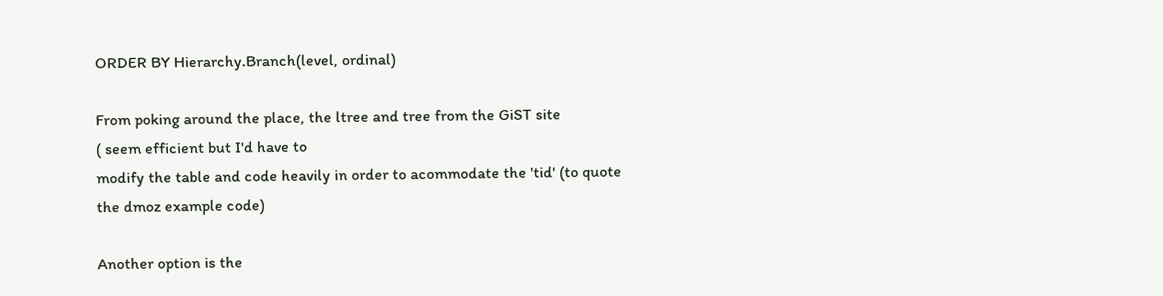ORDER BY Hierarchy.Branch(level, ordinal)

From poking around the place, the ltree and tree from the GiST site
( seem efficient but I'd have to
modify the table and code heavily in order to acommodate the 'tid' (to quote
the dmoz example code)

Another option is the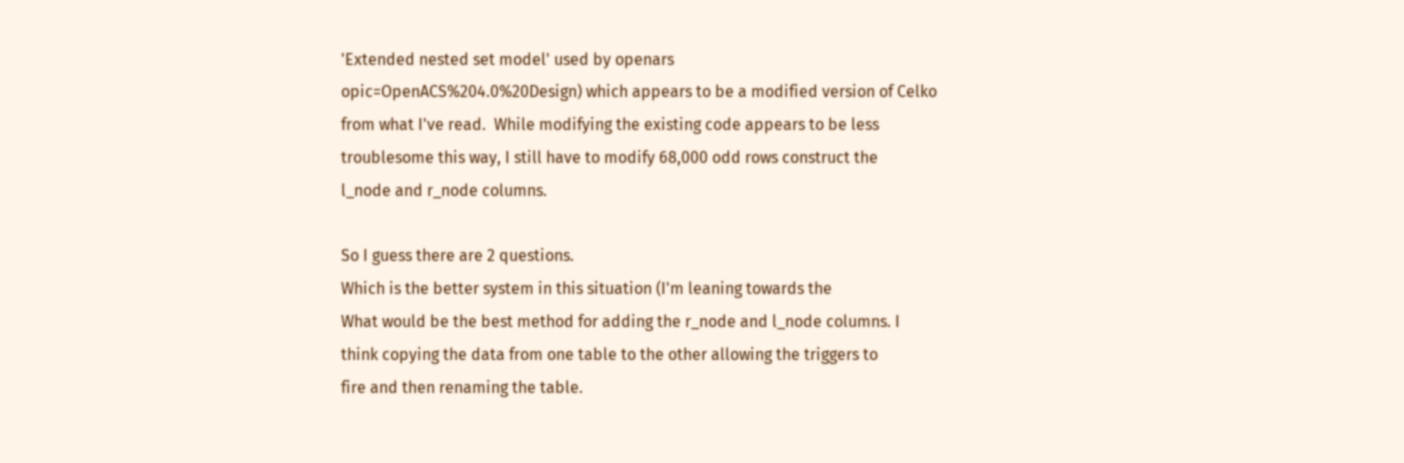'Extended nested set model' used by openars
opic=OpenACS%204.0%20Design) which appears to be a modified version of Celko
from what I've read.  While modifying the existing code appears to be less
troublesome this way, I still have to modify 68,000 odd rows construct the
l_node and r_node columns.

So I guess there are 2 questions.
Which is the better system in this situation (I'm leaning towards the
What would be the best method for adding the r_node and l_node columns. I
think copying the data from one table to the other allowing the triggers to
fire and then renaming the table.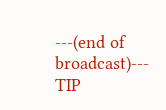---(end of broadcast)---
TIP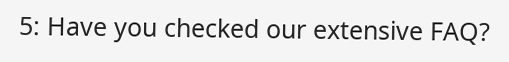5: Have you checked our extensive FAQ?